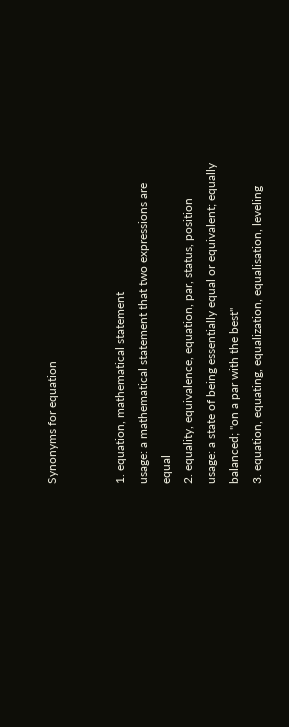Synonyms for equation


1. equation, mathematical statement
usage: a mathematical statement that two expressions are equal
2. equality, equivalence, equation, par, status, position
usage: a state of being essentially equal or equivalent; equally balanced; "on a par with the best"
3. equation, equating, equalization, equalisation, leveling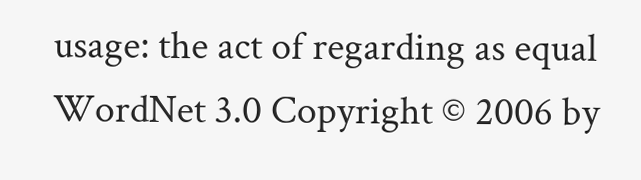usage: the act of regarding as equal
WordNet 3.0 Copyright © 2006 by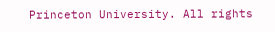Princeton University. All rights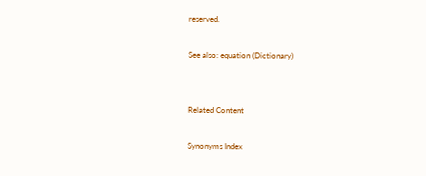reserved.

See also: equation (Dictionary)


Related Content

Synonyms Index